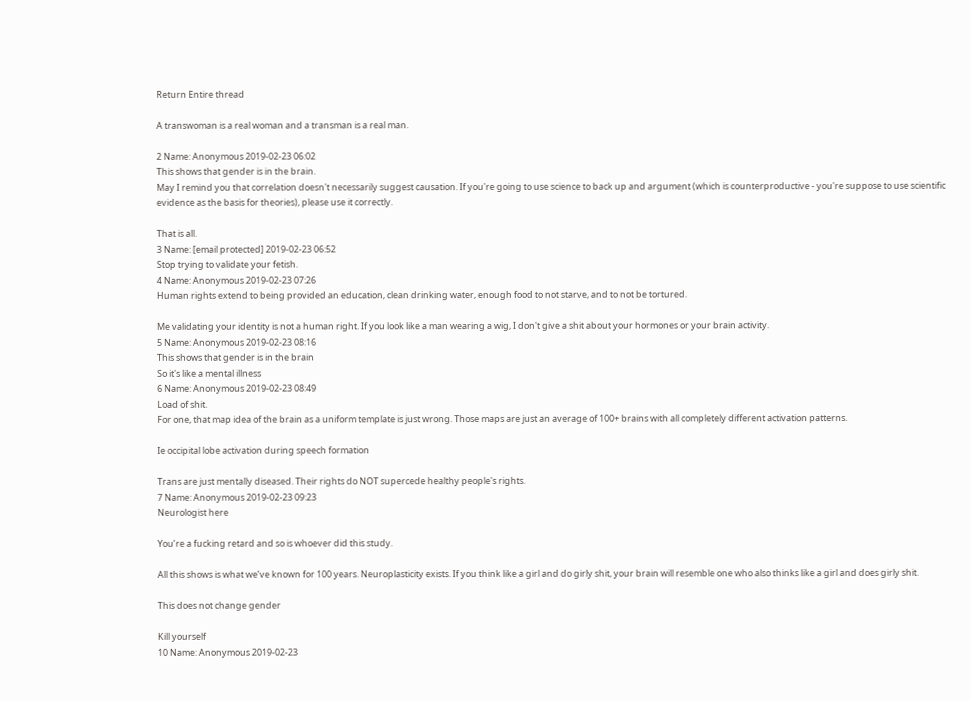Return Entire thread

A transwoman is a real woman and a transman is a real man.

2 Name: Anonymous 2019-02-23 06:02
This shows that gender is in the brain.
May I remind you that correlation doesn't necessarily suggest causation. If you're going to use science to back up and argument (which is counterproductive - you're suppose to use scientific evidence as the basis for theories), please use it correctly.

That is all.
3 Name: [email protected] 2019-02-23 06:52
Stop trying to validate your fetish.
4 Name: Anonymous 2019-02-23 07:26
Human rights extend to being provided an education, clean drinking water, enough food to not starve, and to not be tortured.

Me validating your identity is not a human right. If you look like a man wearing a wig, I don't give a shit about your hormones or your brain activity.
5 Name: Anonymous 2019-02-23 08:16
This shows that gender is in the brain
So it's like a mental illness
6 Name: Anonymous 2019-02-23 08:49
Load of shit.
For one, that map idea of the brain as a uniform template is just wrong. Those maps are just an average of 100+ brains with all completely different activation patterns.

Ie occipital lobe activation during speech formation

Trans are just mentally diseased. Their rights do NOT supercede healthy people's rights.
7 Name: Anonymous 2019-02-23 09:23
Neurologist here

You’re a fucking retard and so is whoever did this study.

All this shows is what we’ve known for 100 years. Neuroplasticity exists. If you think like a girl and do girly shit, your brain will resemble one who also thinks like a girl and does girly shit.

This does not change gender

Kill yourself
10 Name: Anonymous 2019-02-23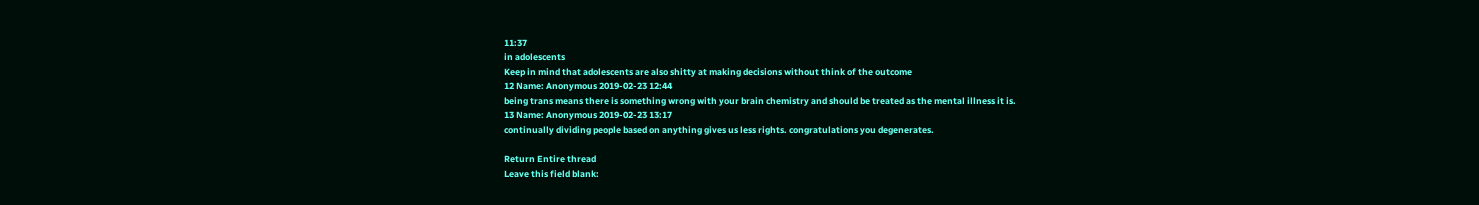11:37
in adolescents
Keep in mind that adolescents are also shitty at making decisions without think of the outcome
12 Name: Anonymous 2019-02-23 12:44
being trans means there is something wrong with your brain chemistry and should be treated as the mental illness it is.
13 Name: Anonymous 2019-02-23 13:17
continually dividing people based on anything gives us less rights. congratulations you degenerates.

Return Entire thread
Leave this field blank: